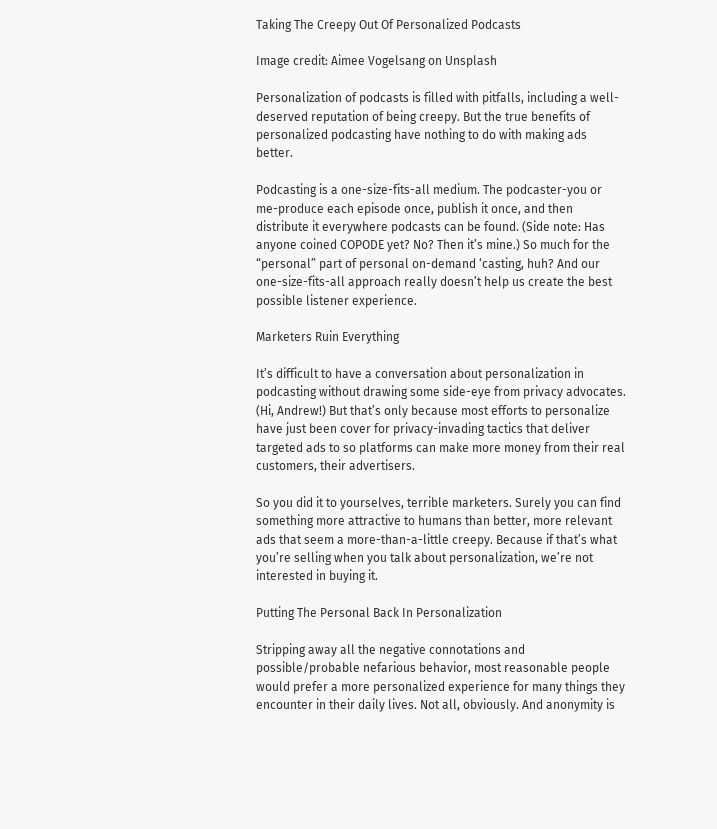Taking The Creepy Out Of Personalized Podcasts

Image credit: Aimee Vogelsang on Unsplash

Personalization of podcasts is filled with pitfalls, including a well-deserved reputation of being creepy. But the true benefits of personalized podcasting have nothing to do with making ads better.

Podcasting is a one-size-fits-all medium. The podcaster-you or me-produce each episode once, publish it once, and then distribute it everywhere podcasts can be found. (Side note: Has anyone coined COPODE yet? No? Then it’s mine.) So much for the “personal” part of personal on-demand ‘casting, huh? And our one-size-fits-all approach really doesn’t help us create the best possible listener experience.

Marketers Ruin Everything

It’s difficult to have a conversation about personalization in podcasting without drawing some side-eye from privacy advocates. (Hi, Andrew!) But that’s only because most efforts to personalize have just been cover for privacy-invading tactics that deliver targeted ads to so platforms can make more money from their real customers, their advertisers.

So you did it to yourselves, terrible marketers. Surely you can find something more attractive to humans than better, more relevant ads that seem a more-than-a-little creepy. Because if that’s what you’re selling when you talk about personalization, we’re not interested in buying it.

Putting The Personal Back In Personalization

Stripping away all the negative connotations and possible/probable nefarious behavior, most reasonable people would prefer a more personalized experience for many things they encounter in their daily lives. Not all, obviously. And anonymity is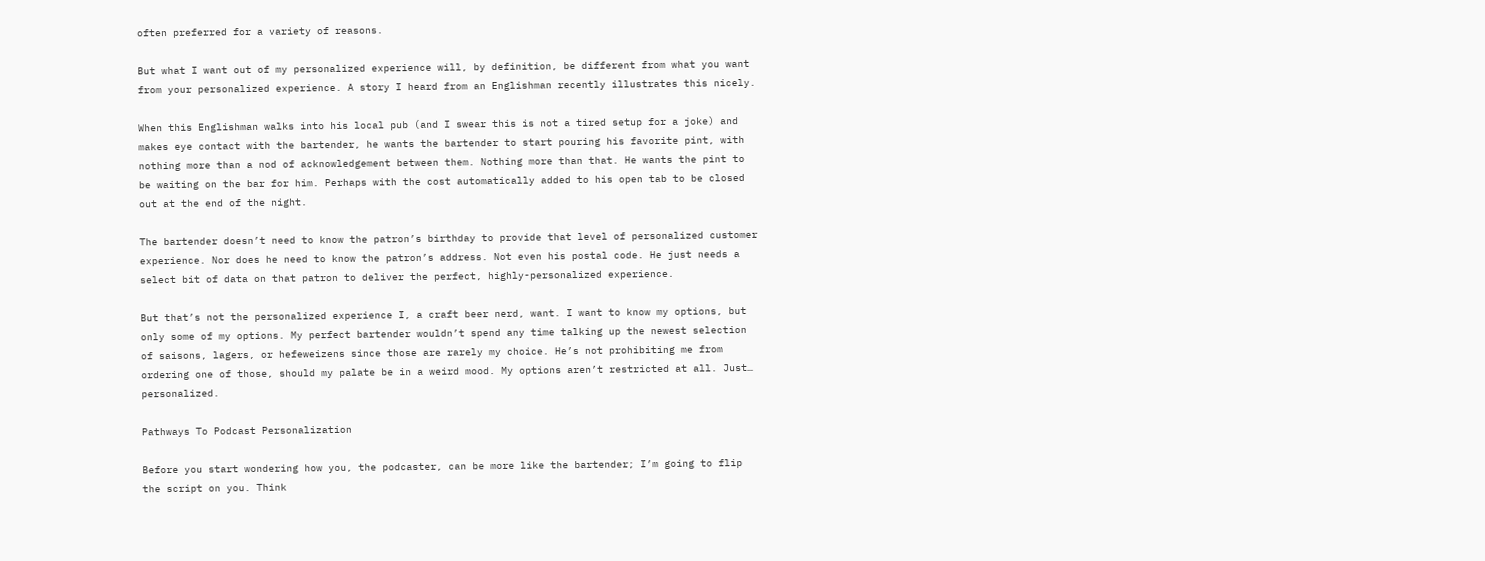often preferred for a variety of reasons.

But what I want out of my personalized experience will, by definition, be different from what you want from your personalized experience. A story I heard from an Englishman recently illustrates this nicely.

When this Englishman walks into his local pub (and I swear this is not a tired setup for a joke) and makes eye contact with the bartender, he wants the bartender to start pouring his favorite pint, with nothing more than a nod of acknowledgement between them. Nothing more than that. He wants the pint to be waiting on the bar for him. Perhaps with the cost automatically added to his open tab to be closed out at the end of the night.

The bartender doesn’t need to know the patron’s birthday to provide that level of personalized customer experience. Nor does he need to know the patron’s address. Not even his postal code. He just needs a select bit of data on that patron to deliver the perfect, highly-personalized experience.

But that’s not the personalized experience I, a craft beer nerd, want. I want to know my options, but only some of my options. My perfect bartender wouldn’t spend any time talking up the newest selection of saisons, lagers, or hefeweizens since those are rarely my choice. He’s not prohibiting me from ordering one of those, should my palate be in a weird mood. My options aren’t restricted at all. Just… personalized.

Pathways To Podcast Personalization

Before you start wondering how you, the podcaster, can be more like the bartender; I’m going to flip the script on you. Think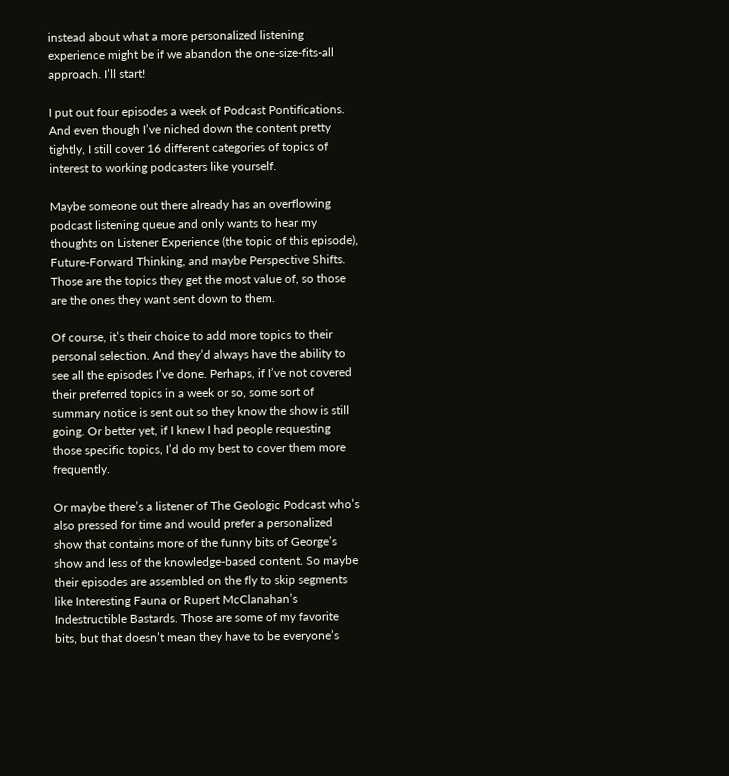instead about what a more personalized listening experience might be if we abandon the one-size-fits-all approach. I’ll start!

I put out four episodes a week of Podcast Pontifications. And even though I’ve niched down the content pretty tightly, I still cover 16 different categories of topics of interest to working podcasters like yourself.

Maybe someone out there already has an overflowing podcast listening queue and only wants to hear my thoughts on Listener Experience (the topic of this episode), Future-Forward Thinking, and maybe Perspective Shifts. Those are the topics they get the most value of, so those are the ones they want sent down to them.

Of course, it’s their choice to add more topics to their personal selection. And they’d always have the ability to see all the episodes I’ve done. Perhaps, if I’ve not covered their preferred topics in a week or so, some sort of summary notice is sent out so they know the show is still going. Or better yet, if I knew I had people requesting those specific topics, I’d do my best to cover them more frequently.

Or maybe there’s a listener of The Geologic Podcast who’s also pressed for time and would prefer a personalized show that contains more of the funny bits of George’s show and less of the knowledge-based content. So maybe their episodes are assembled on the fly to skip segments like Interesting Fauna or Rupert McClanahan’s Indestructible Bastards. Those are some of my favorite bits, but that doesn’t mean they have to be everyone’s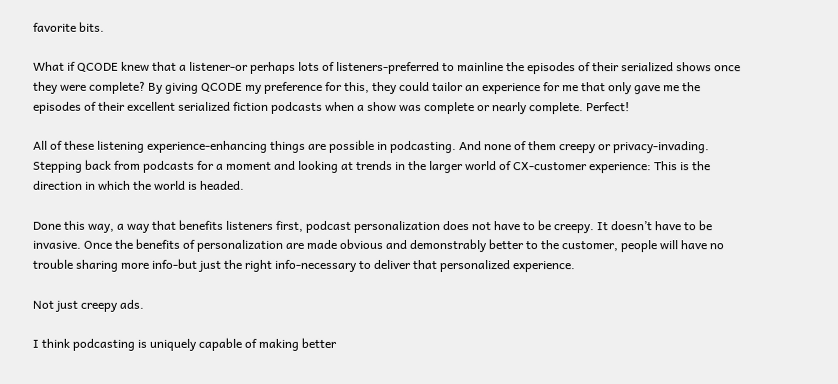favorite bits.

What if QCODE knew that a listener-or perhaps lots of listeners-preferred to mainline the episodes of their serialized shows once they were complete? By giving QCODE my preference for this, they could tailor an experience for me that only gave me the episodes of their excellent serialized fiction podcasts when a show was complete or nearly complete. Perfect!

All of these listening experience-enhancing things are possible in podcasting. And none of them creepy or privacy-invading. Stepping back from podcasts for a moment and looking at trends in the larger world of CX-customer experience: This is the direction in which the world is headed.

Done this way, a way that benefits listeners first, podcast personalization does not have to be creepy. It doesn’t have to be invasive. Once the benefits of personalization are made obvious and demonstrably better to the customer, people will have no trouble sharing more info-but just the right info-necessary to deliver that personalized experience.

Not just creepy ads.

I think podcasting is uniquely capable of making better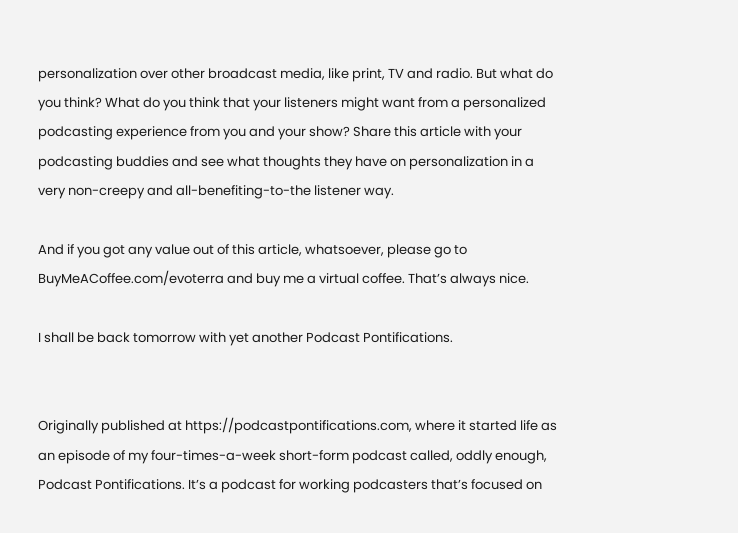personalization over other broadcast media, like print, TV and radio. But what do you think? What do you think that your listeners might want from a personalized podcasting experience from you and your show? Share this article with your podcasting buddies and see what thoughts they have on personalization in a very non-creepy and all-benefiting-to-the listener way.

And if you got any value out of this article, whatsoever, please go to BuyMeACoffee.com/evoterra and buy me a virtual coffee. That’s always nice.

I shall be back tomorrow with yet another Podcast Pontifications.


Originally published at https://podcastpontifications.com, where it started life as an episode of my four-times-a-week short-form podcast called, oddly enough, Podcast Pontifications. It’s a podcast for working podcasters that’s focused on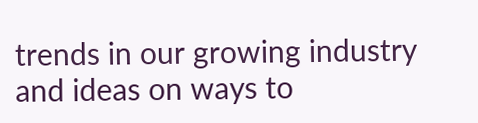trends in our growing industry and ideas on ways to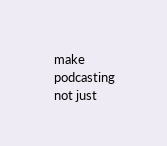make podcasting not just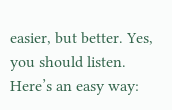easier, but better. Yes, you should listen. Here’s an easy way: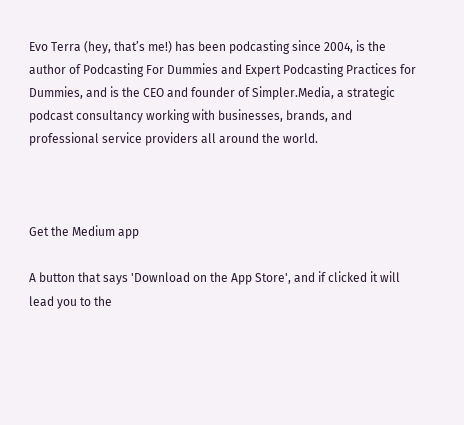Evo Terra (hey, that’s me!) has been podcasting since 2004, is the author of Podcasting For Dummies and Expert Podcasting Practices for Dummies, and is the CEO and founder of Simpler.Media, a strategic podcast consultancy working with businesses, brands, and professional service providers all around the world.



Get the Medium app

A button that says 'Download on the App Store', and if clicked it will lead you to the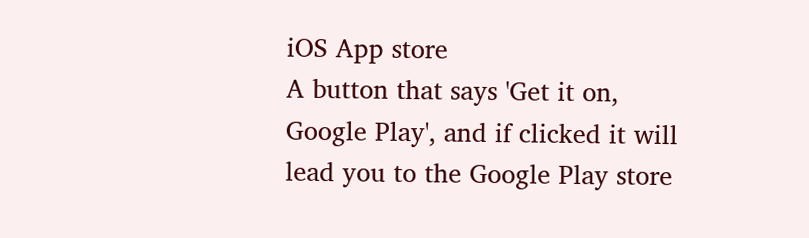iOS App store
A button that says 'Get it on, Google Play', and if clicked it will lead you to the Google Play store